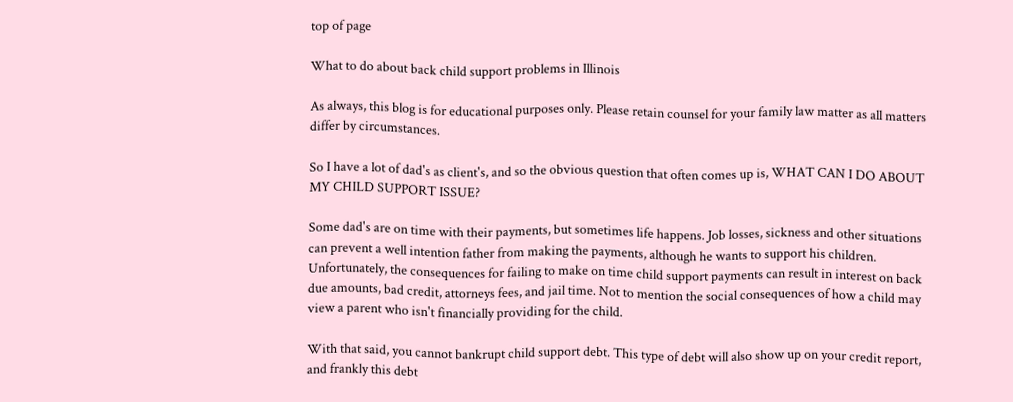top of page

What to do about back child support problems in Illinois

As always, this blog is for educational purposes only. Please retain counsel for your family law matter as all matters differ by circumstances.

So I have a lot of dad's as client's, and so the obvious question that often comes up is, WHAT CAN I DO ABOUT MY CHILD SUPPORT ISSUE?

Some dad's are on time with their payments, but sometimes life happens. Job losses, sickness and other situations can prevent a well intention father from making the payments, although he wants to support his children. Unfortunately, the consequences for failing to make on time child support payments can result in interest on back due amounts, bad credit, attorneys fees, and jail time. Not to mention the social consequences of how a child may view a parent who isn't financially providing for the child.

With that said, you cannot bankrupt child support debt. This type of debt will also show up on your credit report, and frankly this debt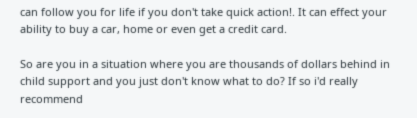can follow you for life if you don't take quick action!. It can effect your ability to buy a car, home or even get a credit card.

So are you in a situation where you are thousands of dollars behind in child support and you just don't know what to do? If so i'd really recommend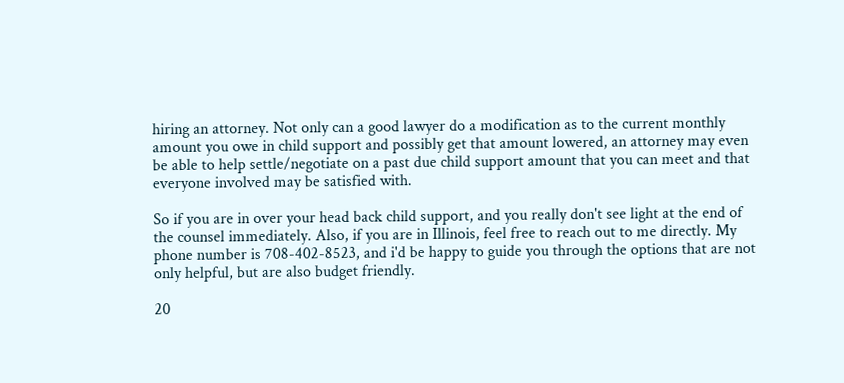hiring an attorney. Not only can a good lawyer do a modification as to the current monthly amount you owe in child support and possibly get that amount lowered, an attorney may even be able to help settle/negotiate on a past due child support amount that you can meet and that everyone involved may be satisfied with.

So if you are in over your head back child support, and you really don't see light at the end of the counsel immediately. Also, if you are in Illinois, feel free to reach out to me directly. My phone number is 708-402-8523, and i'd be happy to guide you through the options that are not only helpful, but are also budget friendly.

20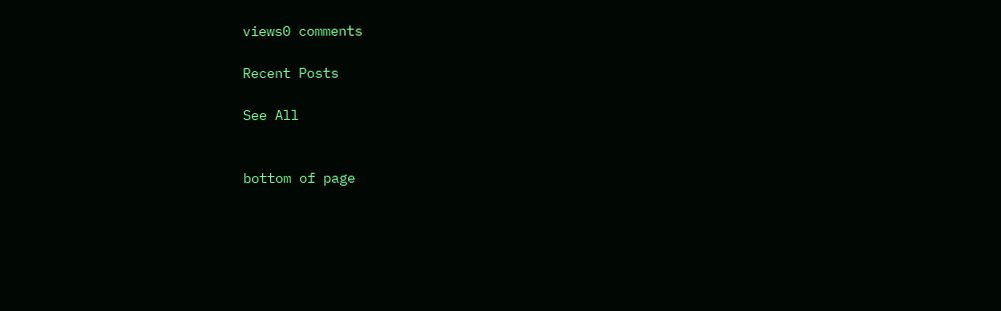views0 comments

Recent Posts

See All


bottom of page